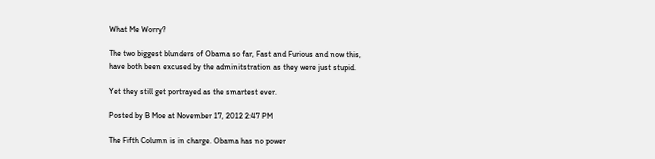What Me Worry?

The two biggest blunders of Obama so far, Fast and Furious and now this, have both been excused by the adminitstration as they were just stupid.

Yet they still get portrayed as the smartest ever.

Posted by B Moe at November 17, 2012 2:47 PM

The Fifth Column is in charge. Obama has no power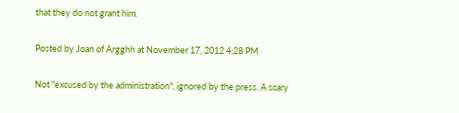that they do not grant him.

Posted by Joan of Argghh at November 17, 2012 4:28 PM

Not "excused by the administration", ignored by the press. A scary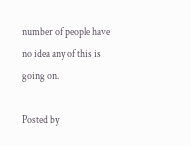number of people have no idea any of this is going on.

Posted by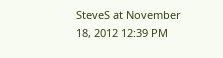SteveS at November 18, 2012 12:39 PM